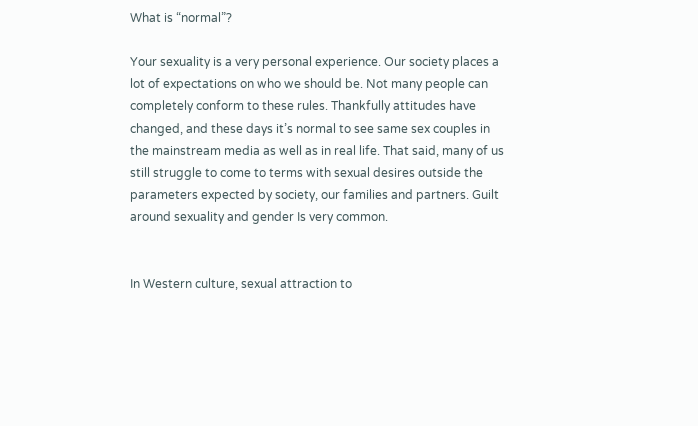What is “normal”?

Your sexuality is a very personal experience. Our society places a lot of expectations on who we should be. Not many people can completely conform to these rules. Thankfully attitudes have changed, and these days it’s normal to see same sex couples in the mainstream media as well as in real life. That said, many of us still struggle to come to terms with sexual desires outside the parameters expected by society, our families and partners. Guilt around sexuality and gender Is very common.


In Western culture, sexual attraction to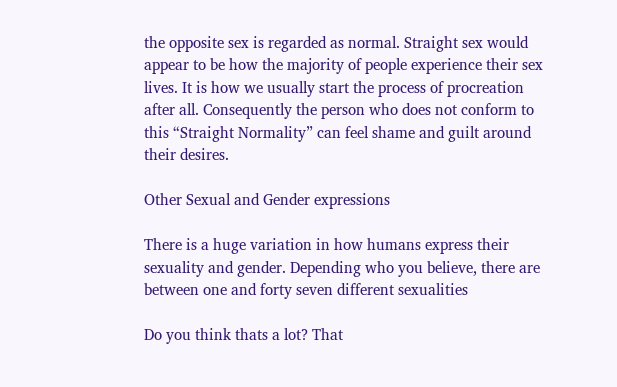the opposite sex is regarded as normal. Straight sex would appear to be how the majority of people experience their sex lives. It is how we usually start the process of procreation after all. Consequently the person who does not conform to this “Straight Normality” can feel shame and guilt around their desires.

Other Sexual and Gender expressions

There is a huge variation in how humans express their sexuality and gender. Depending who you believe, there are between one and forty seven different sexualities

Do you think thats a lot? That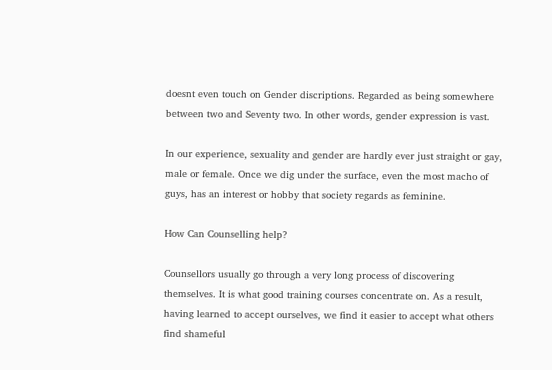doesnt even touch on Gender discriptions. Regarded as being somewhere between two and Seventy two. In other words, gender expression is vast.

In our experience, sexuality and gender are hardly ever just straight or gay, male or female. Once we dig under the surface, even the most macho of guys, has an interest or hobby that society regards as feminine.

How Can Counselling help?

Counsellors usually go through a very long process of discovering themselves. It is what good training courses concentrate on. As a result, having learned to accept ourselves, we find it easier to accept what others find shameful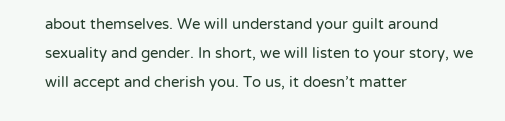about themselves. We will understand your guilt around sexuality and gender. In short, we will listen to your story, we will accept and cherish you. To us, it doesn’t matter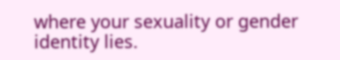where your sexuality or gender identity lies.